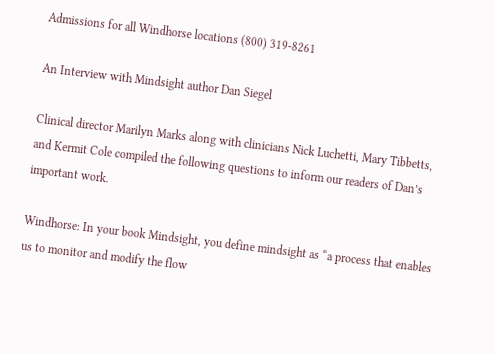Admissions for all Windhorse locations (800) 319‑8261

An Interview with Mindsight author Dan Siegel

Clinical director Marilyn Marks along with clinicians Nick Luchetti, Mary Tibbetts, and Kermit Cole compiled the following questions to inform our readers of Dan’s important work.

Windhorse: In your book Mindsight, you define mindsight as “a process that enables us to monitor and modify the flow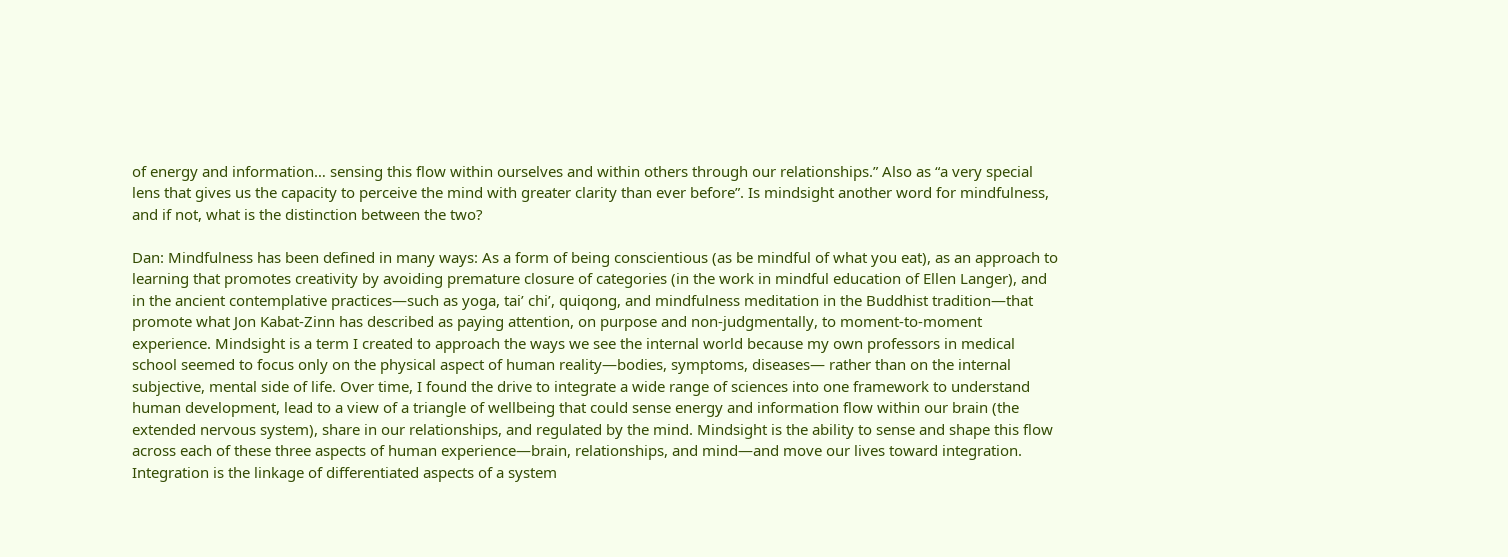of energy and information… sensing this flow within ourselves and within others through our relationships.” Also as “a very special lens that gives us the capacity to perceive the mind with greater clarity than ever before”. Is mindsight another word for mindfulness, and if not, what is the distinction between the two?

Dan: Mindfulness has been defined in many ways: As a form of being conscientious (as be mindful of what you eat), as an approach to learning that promotes creativity by avoiding premature closure of categories (in the work in mindful education of Ellen Langer), and in the ancient contemplative practices—such as yoga, tai’ chi’, quiqong, and mindfulness meditation in the Buddhist tradition—that promote what Jon Kabat-Zinn has described as paying attention, on purpose and non-judgmentally, to moment-to-moment experience. Mindsight is a term I created to approach the ways we see the internal world because my own professors in medical school seemed to focus only on the physical aspect of human reality—bodies, symptoms, diseases— rather than on the internal subjective, mental side of life. Over time, I found the drive to integrate a wide range of sciences into one framework to understand human development, lead to a view of a triangle of wellbeing that could sense energy and information flow within our brain (the extended nervous system), share in our relationships, and regulated by the mind. Mindsight is the ability to sense and shape this flow across each of these three aspects of human experience—brain, relationships, and mind—and move our lives toward integration. Integration is the linkage of differentiated aspects of a system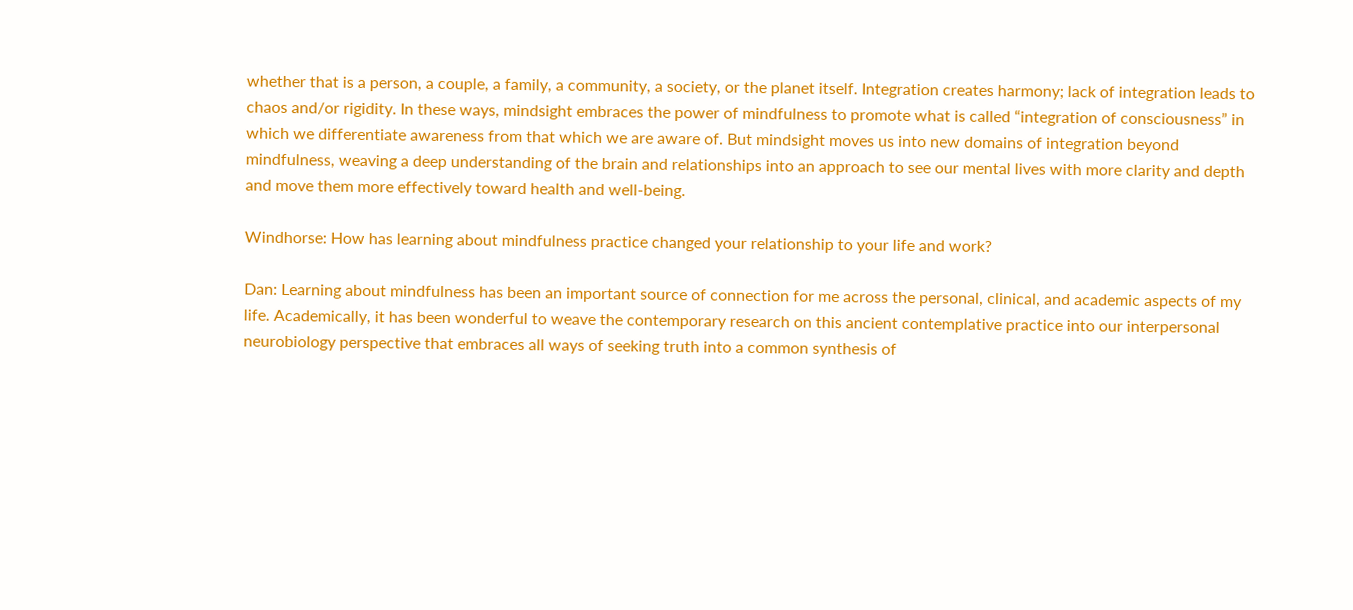whether that is a person, a couple, a family, a community, a society, or the planet itself. Integration creates harmony; lack of integration leads to chaos and/or rigidity. In these ways, mindsight embraces the power of mindfulness to promote what is called “integration of consciousness” in which we differentiate awareness from that which we are aware of. But mindsight moves us into new domains of integration beyond mindfulness, weaving a deep understanding of the brain and relationships into an approach to see our mental lives with more clarity and depth and move them more effectively toward health and well-being.

Windhorse: How has learning about mindfulness practice changed your relationship to your life and work?

Dan: Learning about mindfulness has been an important source of connection for me across the personal, clinical, and academic aspects of my life. Academically, it has been wonderful to weave the contemporary research on this ancient contemplative practice into our interpersonal neurobiology perspective that embraces all ways of seeking truth into a common synthesis of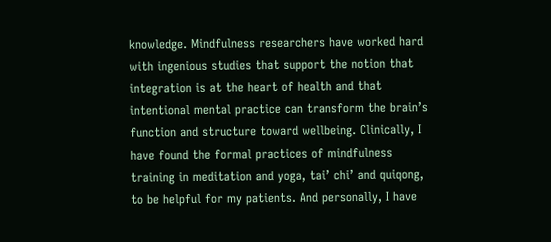knowledge. Mindfulness researchers have worked hard with ingenious studies that support the notion that integration is at the heart of health and that intentional mental practice can transform the brain’s function and structure toward wellbeing. Clinically, I have found the formal practices of mindfulness training in meditation and yoga, tai’ chi’ and quiqong, to be helpful for my patients. And personally, I have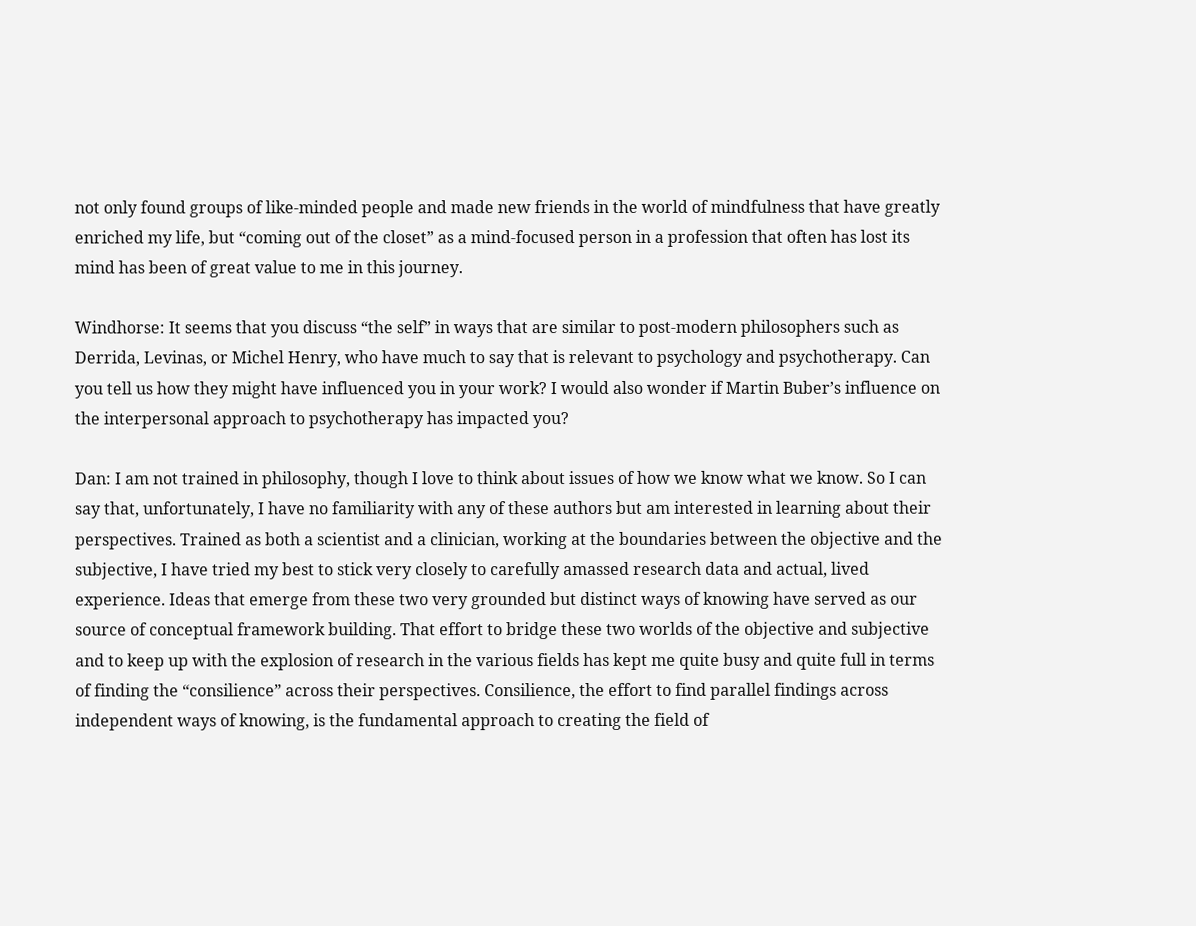not only found groups of like-minded people and made new friends in the world of mindfulness that have greatly enriched my life, but “coming out of the closet” as a mind-focused person in a profession that often has lost its mind has been of great value to me in this journey.

Windhorse: It seems that you discuss “the self” in ways that are similar to post-modern philosophers such as Derrida, Levinas, or Michel Henry, who have much to say that is relevant to psychology and psychotherapy. Can you tell us how they might have influenced you in your work? I would also wonder if Martin Buber’s influence on the interpersonal approach to psychotherapy has impacted you?

Dan: I am not trained in philosophy, though I love to think about issues of how we know what we know. So I can say that, unfortunately, I have no familiarity with any of these authors but am interested in learning about their perspectives. Trained as both a scientist and a clinician, working at the boundaries between the objective and the subjective, I have tried my best to stick very closely to carefully amassed research data and actual, lived experience. Ideas that emerge from these two very grounded but distinct ways of knowing have served as our source of conceptual framework building. That effort to bridge these two worlds of the objective and subjective and to keep up with the explosion of research in the various fields has kept me quite busy and quite full in terms of finding the “consilience” across their perspectives. Consilience, the effort to find parallel findings across independent ways of knowing, is the fundamental approach to creating the field of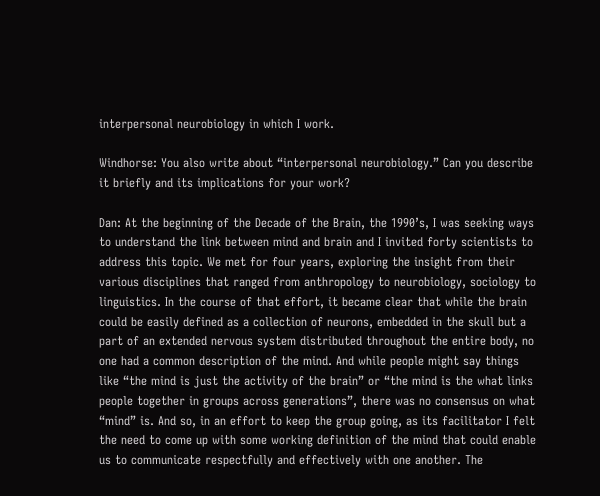interpersonal neurobiology in which I work.

Windhorse: You also write about “interpersonal neurobiology.” Can you describe it briefly and its implications for your work?

Dan: At the beginning of the Decade of the Brain, the 1990’s, I was seeking ways to understand the link between mind and brain and I invited forty scientists to address this topic. We met for four years, exploring the insight from their various disciplines that ranged from anthropology to neurobiology, sociology to linguistics. In the course of that effort, it became clear that while the brain could be easily defined as a collection of neurons, embedded in the skull but a part of an extended nervous system distributed throughout the entire body, no one had a common description of the mind. And while people might say things like “the mind is just the activity of the brain” or “the mind is the what links people together in groups across generations”, there was no consensus on what “mind” is. And so, in an effort to keep the group going, as its facilitator I felt the need to come up with some working definition of the mind that could enable us to communicate respectfully and effectively with one another. The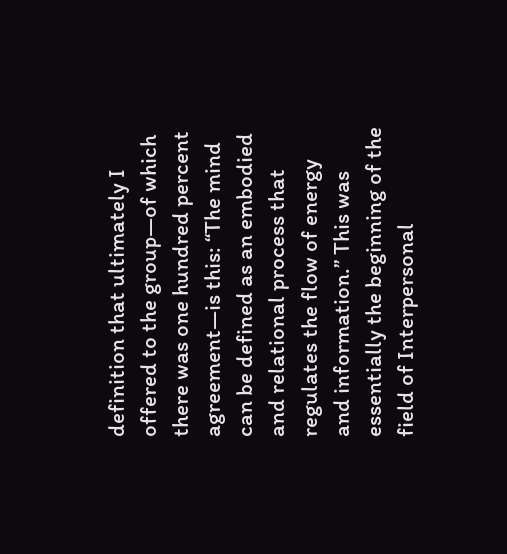definition that ultimately I offered to the group—of which there was one hundred percent agreement—is this: “The mind can be defined as an embodied and relational process that regulates the flow of energy and information.” This was essentially the beginning of the field of Interpersonal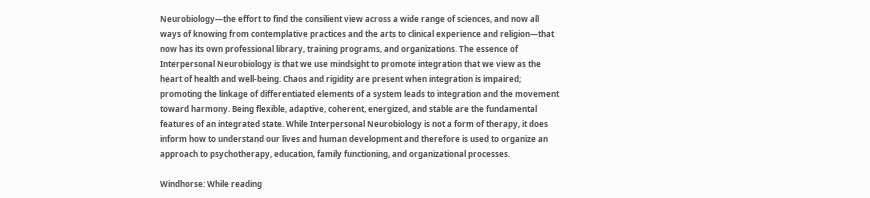Neurobiology—the effort to find the consilient view across a wide range of sciences, and now all ways of knowing from contemplative practices and the arts to clinical experience and religion—that now has its own professional library, training programs, and organizations. The essence of Interpersonal Neurobiology is that we use mindsight to promote integration that we view as the heart of health and well-being. Chaos and rigidity are present when integration is impaired; promoting the linkage of differentiated elements of a system leads to integration and the movement toward harmony. Being flexible, adaptive, coherent, energized, and stable are the fundamental features of an integrated state. While Interpersonal Neurobiology is not a form of therapy, it does inform how to understand our lives and human development and therefore is used to organize an approach to psychotherapy, education, family functioning, and organizational processes.

Windhorse: While reading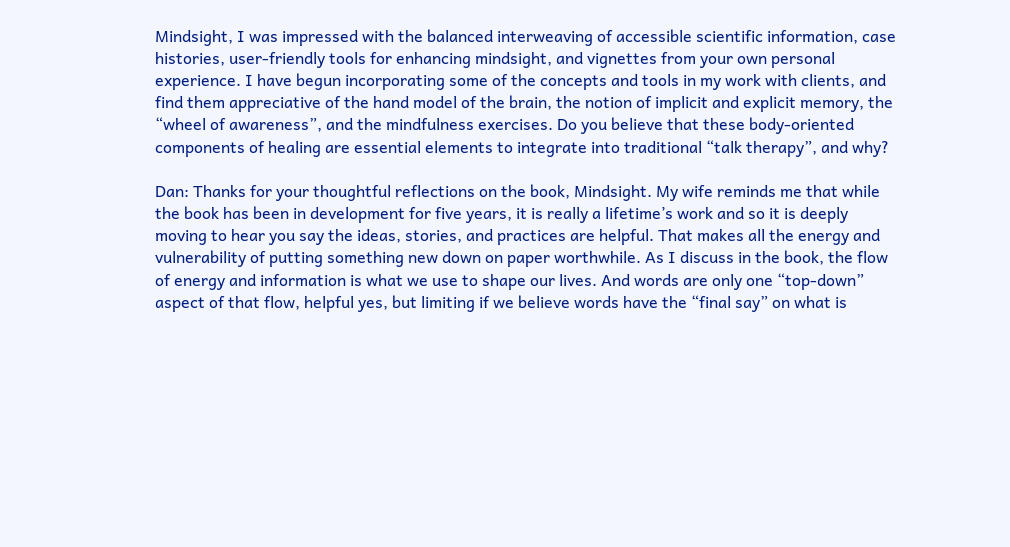Mindsight, I was impressed with the balanced interweaving of accessible scientific information, case histories, user-friendly tools for enhancing mindsight, and vignettes from your own personal experience. I have begun incorporating some of the concepts and tools in my work with clients, and find them appreciative of the hand model of the brain, the notion of implicit and explicit memory, the “wheel of awareness”, and the mindfulness exercises. Do you believe that these body-oriented components of healing are essential elements to integrate into traditional “talk therapy”, and why?

Dan: Thanks for your thoughtful reflections on the book, Mindsight. My wife reminds me that while the book has been in development for five years, it is really a lifetime’s work and so it is deeply moving to hear you say the ideas, stories, and practices are helpful. That makes all the energy and vulnerability of putting something new down on paper worthwhile. As I discuss in the book, the flow of energy and information is what we use to shape our lives. And words are only one “top-down” aspect of that flow, helpful yes, but limiting if we believe words have the “final say” on what is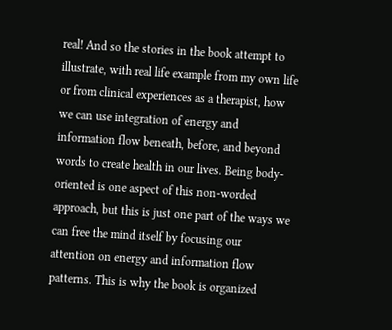real! And so the stories in the book attempt to illustrate, with real life example from my own life or from clinical experiences as a therapist, how we can use integration of energy and information flow beneath, before, and beyond words to create health in our lives. Being body-oriented is one aspect of this non-worded approach, but this is just one part of the ways we can free the mind itself by focusing our attention on energy and information flow patterns. This is why the book is organized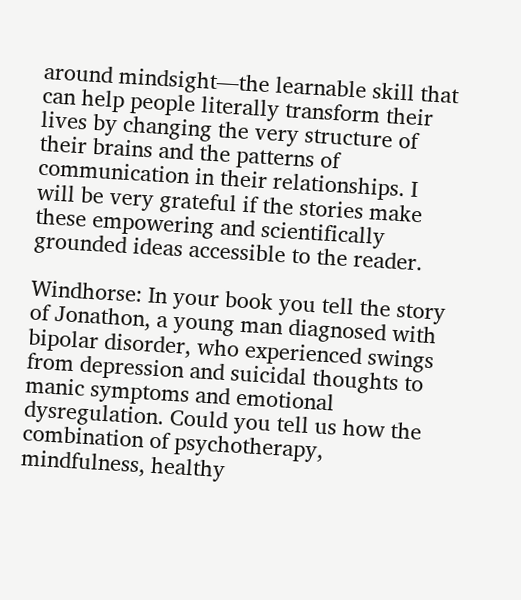around mindsight—the learnable skill that can help people literally transform their lives by changing the very structure of their brains and the patterns of communication in their relationships. I will be very grateful if the stories make these empowering and scientifically grounded ideas accessible to the reader.

Windhorse: In your book you tell the story of Jonathon, a young man diagnosed with bipolar disorder, who experienced swings from depression and suicidal thoughts to manic symptoms and emotional dysregulation. Could you tell us how the combination of psychotherapy, mindfulness, healthy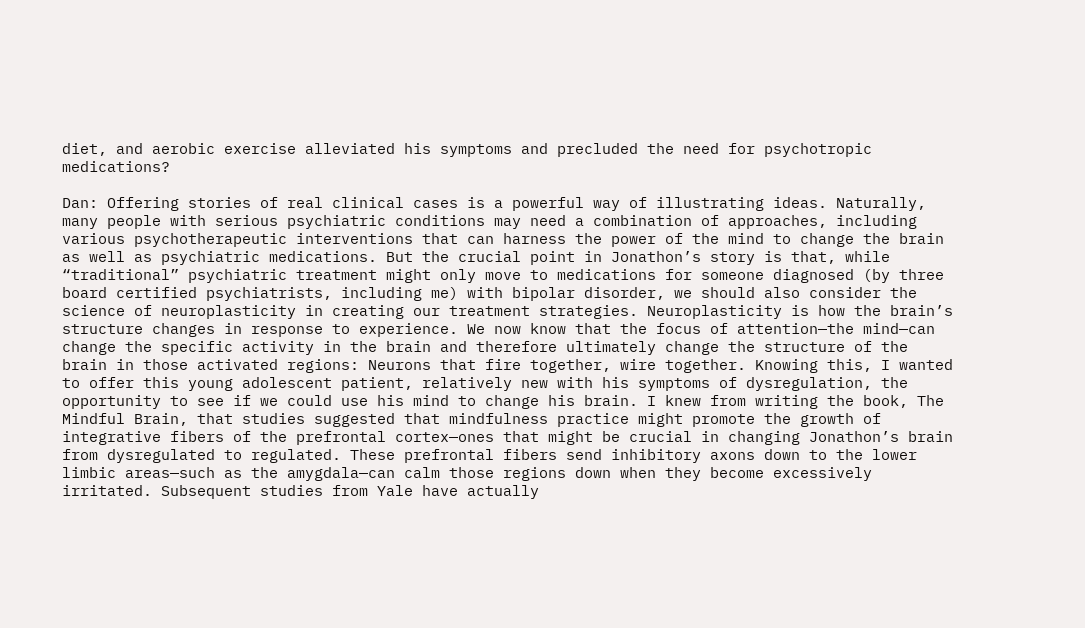diet, and aerobic exercise alleviated his symptoms and precluded the need for psychotropic medications?

Dan: Offering stories of real clinical cases is a powerful way of illustrating ideas. Naturally, many people with serious psychiatric conditions may need a combination of approaches, including various psychotherapeutic interventions that can harness the power of the mind to change the brain as well as psychiatric medications. But the crucial point in Jonathon’s story is that, while “traditional” psychiatric treatment might only move to medications for someone diagnosed (by three board certified psychiatrists, including me) with bipolar disorder, we should also consider the science of neuroplasticity in creating our treatment strategies. Neuroplasticity is how the brain’s structure changes in response to experience. We now know that the focus of attention—the mind—can change the specific activity in the brain and therefore ultimately change the structure of the brain in those activated regions: Neurons that fire together, wire together. Knowing this, I wanted to offer this young adolescent patient, relatively new with his symptoms of dysregulation, the opportunity to see if we could use his mind to change his brain. I knew from writing the book, The Mindful Brain, that studies suggested that mindfulness practice might promote the growth of integrative fibers of the prefrontal cortex—ones that might be crucial in changing Jonathon’s brain from dysregulated to regulated. These prefrontal fibers send inhibitory axons down to the lower limbic areas—such as the amygdala—can calm those regions down when they become excessively irritated. Subsequent studies from Yale have actually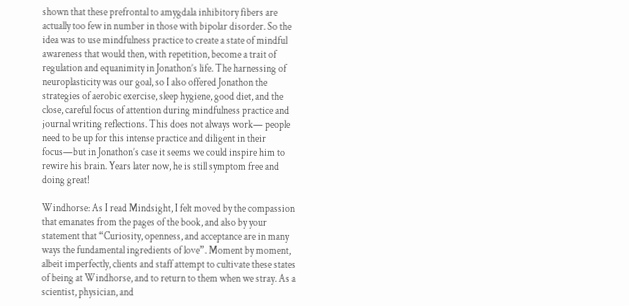shown that these prefrontal to amygdala inhibitory fibers are actually too few in number in those with bipolar disorder. So the idea was to use mindfulness practice to create a state of mindful awareness that would then, with repetition, become a trait of regulation and equanimity in Jonathon’s life. The harnessing of neuroplasticity was our goal, so I also offered Jonathon the strategies of aerobic exercise, sleep hygiene, good diet, and the close, careful focus of attention during mindfulness practice and journal writing reflections. This does not always work— people need to be up for this intense practice and diligent in their focus—but in Jonathon’s case it seems we could inspire him to rewire his brain. Years later now, he is still symptom free and doing great!

Windhorse: As I read Mindsight, I felt moved by the compassion that emanates from the pages of the book, and also by your statement that “Curiosity, openness, and acceptance are in many ways the fundamental ingredients of love”. Moment by moment, albeit imperfectly, clients and staff attempt to cultivate these states of being at Windhorse, and to return to them when we stray. As a scientist, physician, and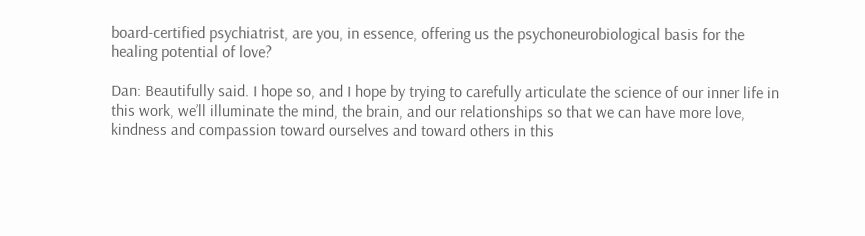board-certified psychiatrist, are you, in essence, offering us the psychoneurobiological basis for the healing potential of love?

Dan: Beautifully said. I hope so, and I hope by trying to carefully articulate the science of our inner life in this work, we’ll illuminate the mind, the brain, and our relationships so that we can have more love, kindness and compassion toward ourselves and toward others in this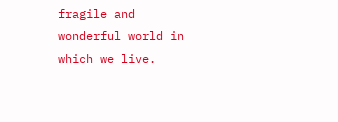fragile and wonderful world in which we live.